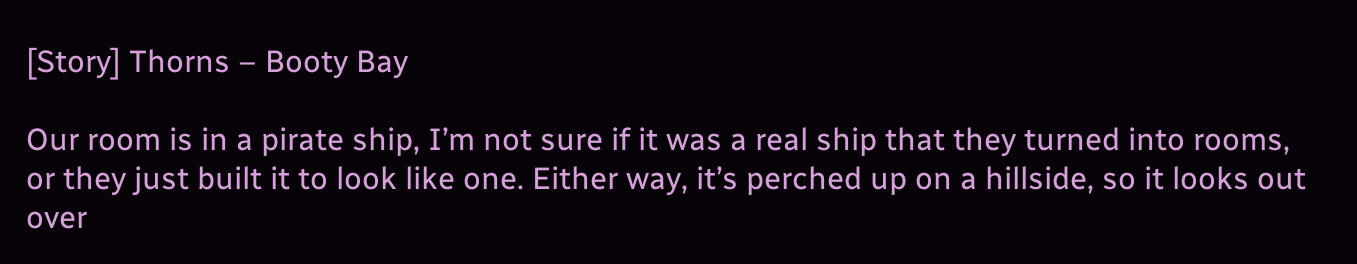[Story] Thorns – Booty Bay

Our room is in a pirate ship, I’m not sure if it was a real ship that they turned into rooms, or they just built it to look like one. Either way, it’s perched up on a hillside, so it looks out over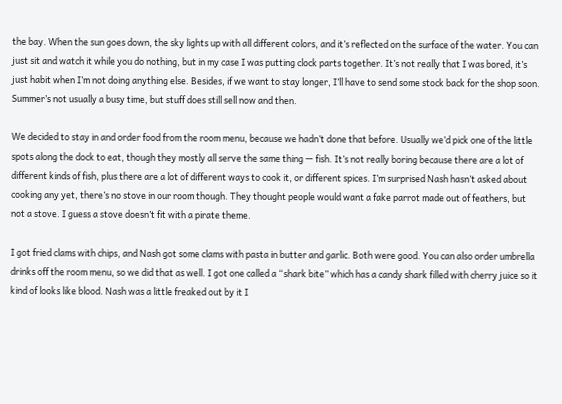the bay. When the sun goes down, the sky lights up with all different colors, and it’s reflected on the surface of the water. You can just sit and watch it while you do nothing, but in my case I was putting clock parts together. It’s not really that I was bored, it’s just habit when I’m not doing anything else. Besides, if we want to stay longer, I’ll have to send some stock back for the shop soon. Summer’s not usually a busy time, but stuff does still sell now and then.

We decided to stay in and order food from the room menu, because we hadn’t done that before. Usually we’d pick one of the little spots along the dock to eat, though they mostly all serve the same thing — fish. It’s not really boring because there are a lot of different kinds of fish, plus there are a lot of different ways to cook it, or different spices. I’m surprised Nash hasn’t asked about cooking any yet, there’s no stove in our room though. They thought people would want a fake parrot made out of feathers, but not a stove. I guess a stove doesn’t fit with a pirate theme.

I got fried clams with chips, and Nash got some clams with pasta in butter and garlic. Both were good. You can also order umbrella drinks off the room menu, so we did that as well. I got one called a “shark bite” which has a candy shark filled with cherry juice so it kind of looks like blood. Nash was a little freaked out by it I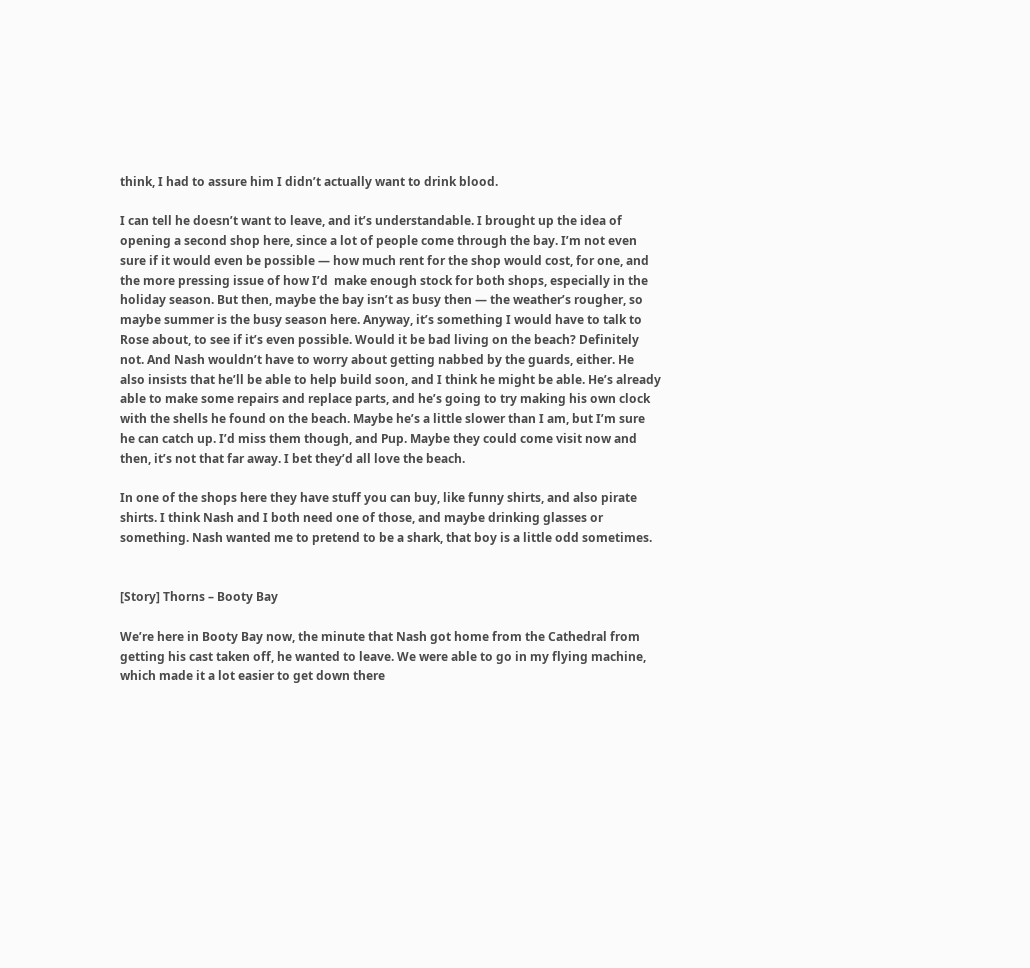think, I had to assure him I didn’t actually want to drink blood.

I can tell he doesn’t want to leave, and it’s understandable. I brought up the idea of opening a second shop here, since a lot of people come through the bay. I’m not even sure if it would even be possible — how much rent for the shop would cost, for one, and the more pressing issue of how I’d  make enough stock for both shops, especially in the holiday season. But then, maybe the bay isn’t as busy then — the weather’s rougher, so maybe summer is the busy season here. Anyway, it’s something I would have to talk to Rose about, to see if it’s even possible. Would it be bad living on the beach? Definitely not. And Nash wouldn’t have to worry about getting nabbed by the guards, either. He also insists that he’ll be able to help build soon, and I think he might be able. He’s already able to make some repairs and replace parts, and he’s going to try making his own clock with the shells he found on the beach. Maybe he’s a little slower than I am, but I’m sure he can catch up. I’d miss them though, and Pup. Maybe they could come visit now and then, it’s not that far away. I bet they’d all love the beach.

In one of the shops here they have stuff you can buy, like funny shirts, and also pirate shirts. I think Nash and I both need one of those, and maybe drinking glasses or something. Nash wanted me to pretend to be a shark, that boy is a little odd sometimes.


[Story] Thorns – Booty Bay

We’re here in Booty Bay now, the minute that Nash got home from the Cathedral from getting his cast taken off, he wanted to leave. We were able to go in my flying machine, which made it a lot easier to get down there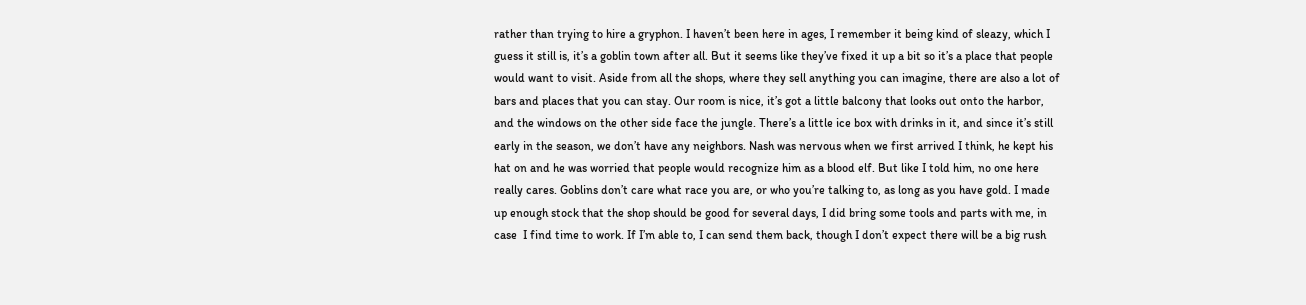rather than trying to hire a gryphon. I haven’t been here in ages, I remember it being kind of sleazy, which I guess it still is, it’s a goblin town after all. But it seems like they’ve fixed it up a bit so it’s a place that people would want to visit. Aside from all the shops, where they sell anything you can imagine, there are also a lot of bars and places that you can stay. Our room is nice, it’s got a little balcony that looks out onto the harbor, and the windows on the other side face the jungle. There’s a little ice box with drinks in it, and since it’s still early in the season, we don’t have any neighbors. Nash was nervous when we first arrived I think, he kept his hat on and he was worried that people would recognize him as a blood elf. But like I told him, no one here really cares. Goblins don’t care what race you are, or who you’re talking to, as long as you have gold. I made up enough stock that the shop should be good for several days, I did bring some tools and parts with me, in case  I find time to work. If I’m able to, I can send them back, though I don’t expect there will be a big rush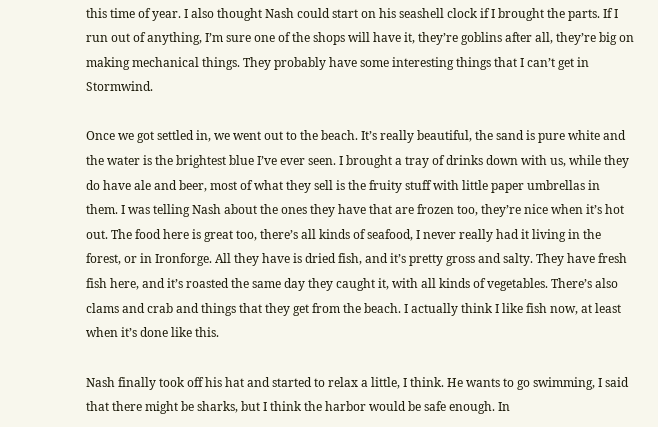this time of year. I also thought Nash could start on his seashell clock if I brought the parts. If I run out of anything, I’m sure one of the shops will have it, they’re goblins after all, they’re big on making mechanical things. They probably have some interesting things that I can’t get in Stormwind.

Once we got settled in, we went out to the beach. It’s really beautiful, the sand is pure white and the water is the brightest blue I’ve ever seen. I brought a tray of drinks down with us, while they do have ale and beer, most of what they sell is the fruity stuff with little paper umbrellas in them. I was telling Nash about the ones they have that are frozen too, they’re nice when it’s hot out. The food here is great too, there’s all kinds of seafood, I never really had it living in the forest, or in Ironforge. All they have is dried fish, and it’s pretty gross and salty. They have fresh fish here, and it’s roasted the same day they caught it, with all kinds of vegetables. There’s also clams and crab and things that they get from the beach. I actually think I like fish now, at least when it’s done like this.

Nash finally took off his hat and started to relax a little, I think. He wants to go swimming, I said that there might be sharks, but I think the harbor would be safe enough. In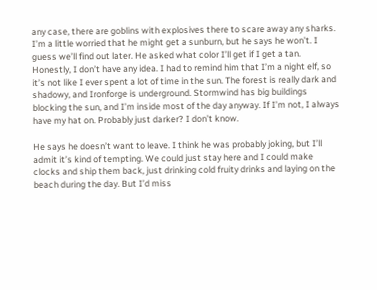any case, there are goblins with explosives there to scare away any sharks. I’m a little worried that he might get a sunburn, but he says he won’t. I guess we’ll find out later. He asked what color I’ll get if I get a tan. Honestly, I don’t have any idea. I had to remind him that I’m a night elf, so it’s not like I ever spent a lot of time in the sun. The forest is really dark and shadowy, and Ironforge is underground. Stormwind has big buildings blocking the sun, and I’m inside most of the day anyway. If I’m not, I always have my hat on. Probably just darker? I don’t know.

He says he doesn’t want to leave. I think he was probably joking, but I’ll admit it’s kind of tempting. We could just stay here and I could make clocks and ship them back, just drinking cold fruity drinks and laying on the beach during the day. But I’d miss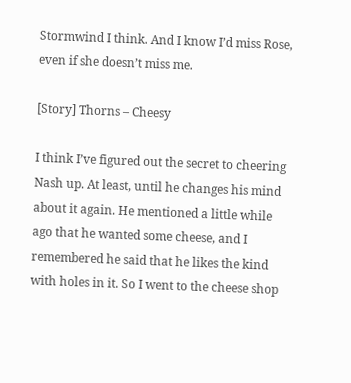Stormwind I think. And I know I’d miss Rose, even if she doesn’t miss me.

[Story] Thorns – Cheesy

I think I’ve figured out the secret to cheering Nash up. At least, until he changes his mind about it again. He mentioned a little while ago that he wanted some cheese, and I remembered he said that he likes the kind with holes in it. So I went to the cheese shop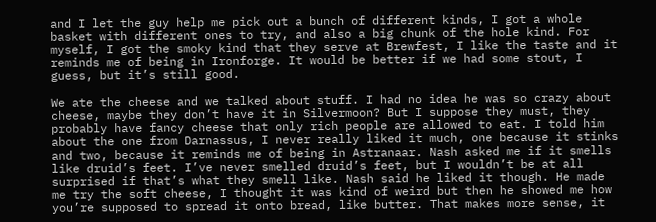and I let the guy help me pick out a bunch of different kinds, I got a whole basket with different ones to try, and also a big chunk of the hole kind. For myself, I got the smoky kind that they serve at Brewfest, I like the taste and it reminds me of being in Ironforge. It would be better if we had some stout, I guess, but it’s still good.

We ate the cheese and we talked about stuff. I had no idea he was so crazy about cheese, maybe they don’t have it in Silvermoon? But I suppose they must, they probably have fancy cheese that only rich people are allowed to eat. I told him about the one from Darnassus, I never really liked it much, one because it stinks and two, because it reminds me of being in Astranaar. Nash asked me if it smells like druid’s feet. I’ve never smelled druid’s feet, but I wouldn’t be at all surprised if that’s what they smell like. Nash said he liked it though. He made me try the soft cheese, I thought it was kind of weird but then he showed me how you’re supposed to spread it onto bread, like butter. That makes more sense, it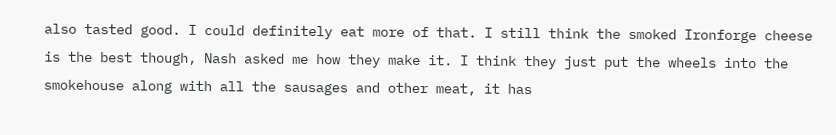also tasted good. I could definitely eat more of that. I still think the smoked Ironforge cheese is the best though, Nash asked me how they make it. I think they just put the wheels into the smokehouse along with all the sausages and other meat, it has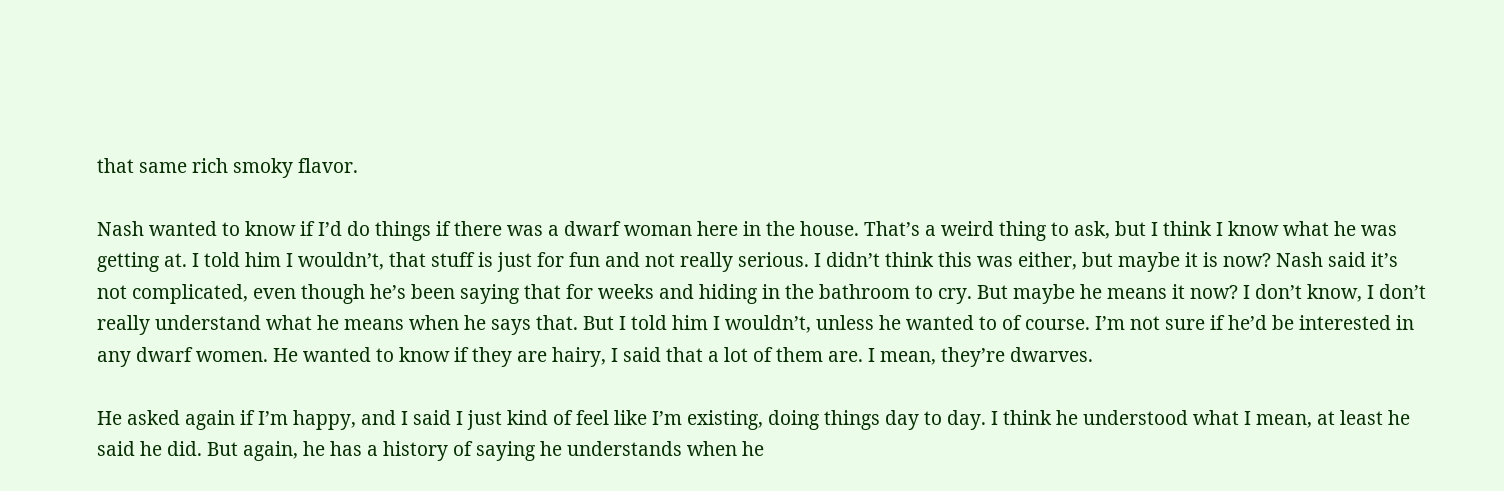that same rich smoky flavor.

Nash wanted to know if I’d do things if there was a dwarf woman here in the house. That’s a weird thing to ask, but I think I know what he was getting at. I told him I wouldn’t, that stuff is just for fun and not really serious. I didn’t think this was either, but maybe it is now? Nash said it’s not complicated, even though he’s been saying that for weeks and hiding in the bathroom to cry. But maybe he means it now? I don’t know, I don’t really understand what he means when he says that. But I told him I wouldn’t, unless he wanted to of course. I’m not sure if he’d be interested in any dwarf women. He wanted to know if they are hairy, I said that a lot of them are. I mean, they’re dwarves.

He asked again if I’m happy, and I said I just kind of feel like I’m existing, doing things day to day. I think he understood what I mean, at least he said he did. But again, he has a history of saying he understands when he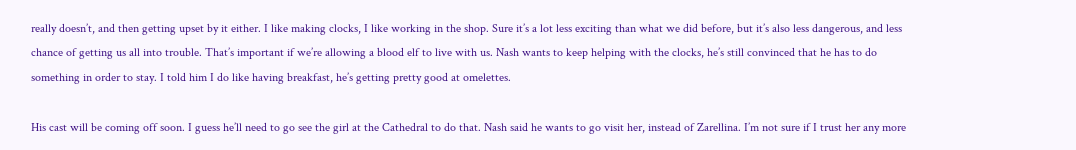really doesn’t, and then getting upset by it either. I like making clocks, I like working in the shop. Sure it’s a lot less exciting than what we did before, but it’s also less dangerous, and less chance of getting us all into trouble. That’s important if we’re allowing a blood elf to live with us. Nash wants to keep helping with the clocks, he’s still convinced that he has to do something in order to stay. I told him I do like having breakfast, he’s getting pretty good at omelettes.

His cast will be coming off soon. I guess he’ll need to go see the girl at the Cathedral to do that. Nash said he wants to go visit her, instead of Zarellina. I’m not sure if I trust her any more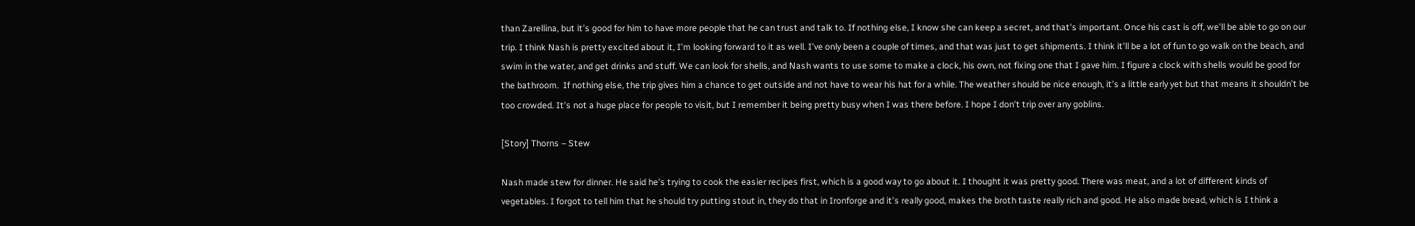than Zarellina, but it’s good for him to have more people that he can trust and talk to. If nothing else, I know she can keep a secret, and that’s important. Once his cast is off, we’ll be able to go on our trip. I think Nash is pretty excited about it, I’m looking forward to it as well. I’ve only been a couple of times, and that was just to get shipments. I think it’ll be a lot of fun to go walk on the beach, and swim in the water, and get drinks and stuff. We can look for shells, and Nash wants to use some to make a clock, his own, not fixing one that I gave him. I figure a clock with shells would be good for the bathroom.  If nothing else, the trip gives him a chance to get outside and not have to wear his hat for a while. The weather should be nice enough, it’s a little early yet but that means it shouldn’t be too crowded. It’s not a huge place for people to visit, but I remember it being pretty busy when I was there before. I hope I don’t trip over any goblins.

[Story] Thorns – Stew

Nash made stew for dinner. He said he’s trying to cook the easier recipes first, which is a good way to go about it. I thought it was pretty good. There was meat, and a lot of different kinds of vegetables. I forgot to tell him that he should try putting stout in, they do that in Ironforge and it’s really good, makes the broth taste really rich and good. He also made bread, which is I think a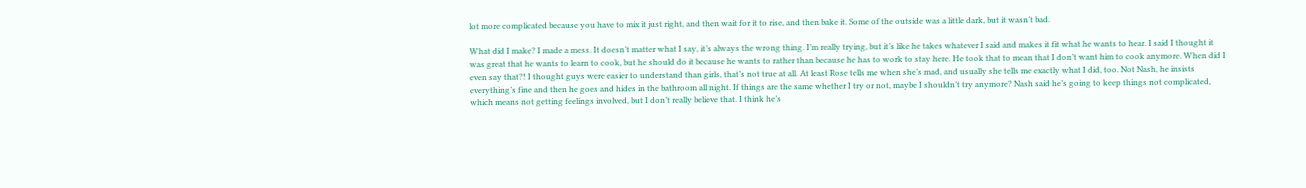lot more complicated because you have to mix it just right, and then wait for it to rise, and then bake it. Some of the outside was a little dark, but it wasn’t bad.

What did I make? I made a mess. It doesn’t matter what I say, it’s always the wrong thing. I’m really trying, but it’s like he takes whatever I said and makes it fit what he wants to hear. I said I thought it was great that he wants to learn to cook, but he should do it because he wants to rather than because he has to work to stay here. He took that to mean that I don’t want him to cook anymore. When did I even say that?! I thought guys were easier to understand than girls, that’s not true at all. At least Rose tells me when she’s mad, and usually she tells me exactly what I did, too. Not Nash, he insists everything’s fine and then he goes and hides in the bathroom all night. If things are the same whether I try or not, maybe I shouldn’t try anymore? Nash said he’s going to keep things not complicated, which means not getting feelings involved, but I don’t really believe that. I think he’s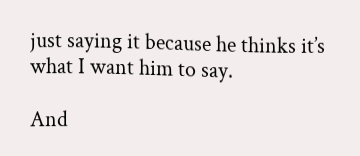just saying it because he thinks it’s what I want him to say.

And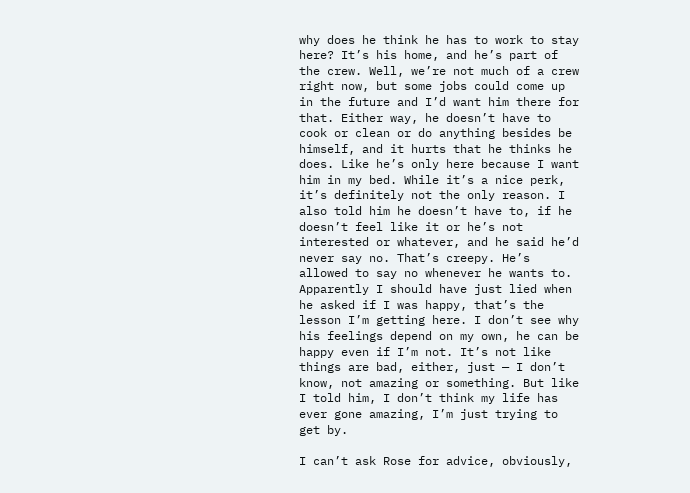why does he think he has to work to stay here? It’s his home, and he’s part of the crew. Well, we’re not much of a crew right now, but some jobs could come up in the future and I’d want him there for that. Either way, he doesn’t have to cook or clean or do anything besides be himself, and it hurts that he thinks he does. Like he’s only here because I want him in my bed. While it’s a nice perk, it’s definitely not the only reason. I also told him he doesn’t have to, if he doesn’t feel like it or he’s not interested or whatever, and he said he’d never say no. That’s creepy. He’s allowed to say no whenever he wants to. Apparently I should have just lied when he asked if I was happy, that’s the lesson I’m getting here. I don’t see why his feelings depend on my own, he can be happy even if I’m not. It’s not like things are bad, either, just — I don’t know, not amazing or something. But like I told him, I don’t think my life has ever gone amazing, I’m just trying to get by.

I can’t ask Rose for advice, obviously,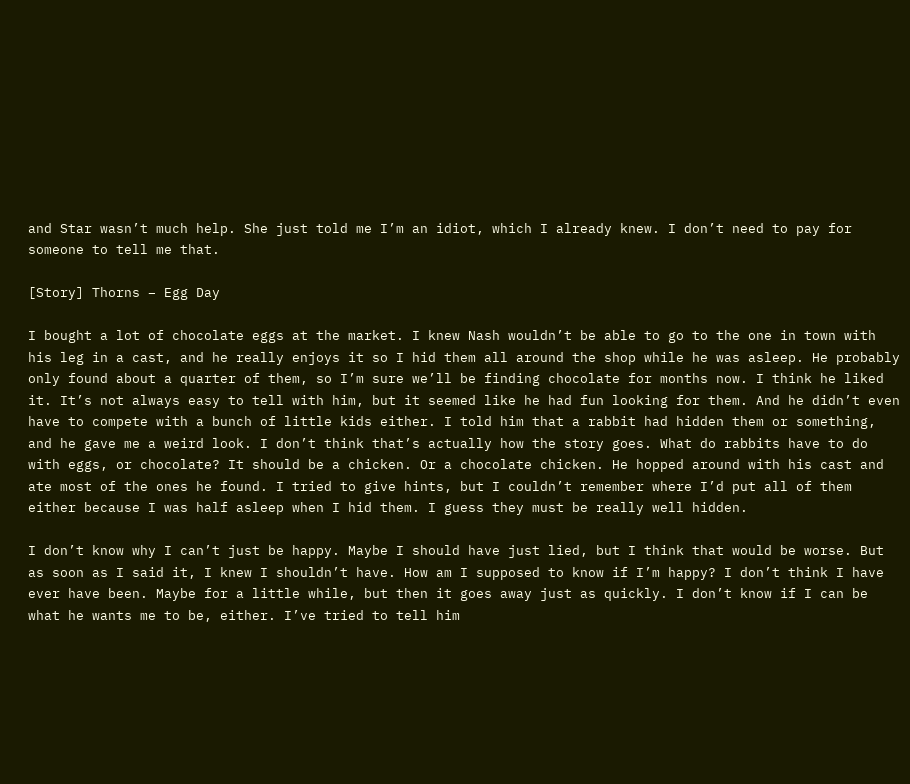and Star wasn’t much help. She just told me I’m an idiot, which I already knew. I don’t need to pay for someone to tell me that.

[Story] Thorns – Egg Day

I bought a lot of chocolate eggs at the market. I knew Nash wouldn’t be able to go to the one in town with his leg in a cast, and he really enjoys it so I hid them all around the shop while he was asleep. He probably only found about a quarter of them, so I’m sure we’ll be finding chocolate for months now. I think he liked it. It’s not always easy to tell with him, but it seemed like he had fun looking for them. And he didn’t even have to compete with a bunch of little kids either. I told him that a rabbit had hidden them or something, and he gave me a weird look. I don’t think that’s actually how the story goes. What do rabbits have to do with eggs, or chocolate? It should be a chicken. Or a chocolate chicken. He hopped around with his cast and ate most of the ones he found. I tried to give hints, but I couldn’t remember where I’d put all of them either because I was half asleep when I hid them. I guess they must be really well hidden.

I don’t know why I can’t just be happy. Maybe I should have just lied, but I think that would be worse. But as soon as I said it, I knew I shouldn’t have. How am I supposed to know if I’m happy? I don’t think I have ever have been. Maybe for a little while, but then it goes away just as quickly. I don’t know if I can be what he wants me to be, either. I’ve tried to tell him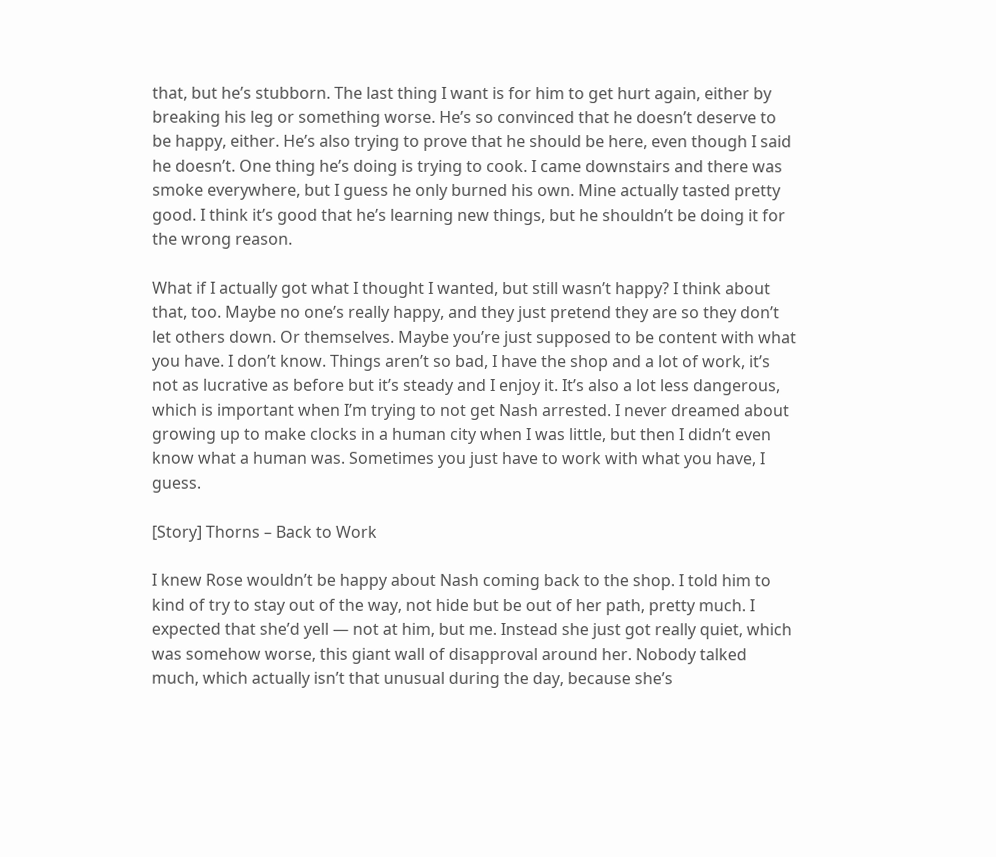that, but he’s stubborn. The last thing I want is for him to get hurt again, either by breaking his leg or something worse. He’s so convinced that he doesn’t deserve to be happy, either. He’s also trying to prove that he should be here, even though I said he doesn’t. One thing he’s doing is trying to cook. I came downstairs and there was smoke everywhere, but I guess he only burned his own. Mine actually tasted pretty good. I think it’s good that he’s learning new things, but he shouldn’t be doing it for the wrong reason.

What if I actually got what I thought I wanted, but still wasn’t happy? I think about that, too. Maybe no one’s really happy, and they just pretend they are so they don’t let others down. Or themselves. Maybe you’re just supposed to be content with what you have. I don’t know. Things aren’t so bad, I have the shop and a lot of work, it’s not as lucrative as before but it’s steady and I enjoy it. It’s also a lot less dangerous, which is important when I’m trying to not get Nash arrested. I never dreamed about growing up to make clocks in a human city when I was little, but then I didn’t even know what a human was. Sometimes you just have to work with what you have, I guess.

[Story] Thorns – Back to Work

I knew Rose wouldn’t be happy about Nash coming back to the shop. I told him to kind of try to stay out of the way, not hide but be out of her path, pretty much. I expected that she’d yell — not at him, but me. Instead she just got really quiet, which was somehow worse, this giant wall of disapproval around her. Nobody talked much, which actually isn’t that unusual during the day, because she’s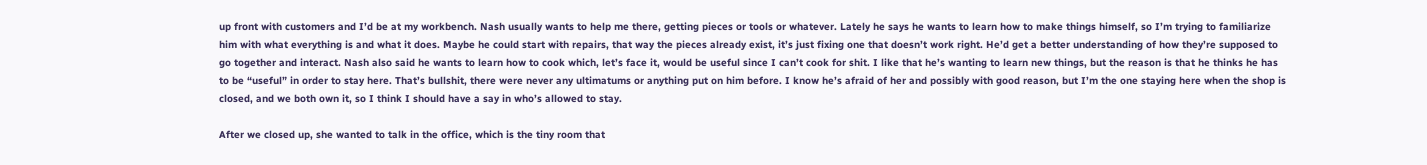up front with customers and I’d be at my workbench. Nash usually wants to help me there, getting pieces or tools or whatever. Lately he says he wants to learn how to make things himself, so I’m trying to familiarize him with what everything is and what it does. Maybe he could start with repairs, that way the pieces already exist, it’s just fixing one that doesn’t work right. He’d get a better understanding of how they’re supposed to go together and interact. Nash also said he wants to learn how to cook which, let’s face it, would be useful since I can’t cook for shit. I like that he’s wanting to learn new things, but the reason is that he thinks he has to be “useful” in order to stay here. That’s bullshit, there were never any ultimatums or anything put on him before. I know he’s afraid of her and possibly with good reason, but I’m the one staying here when the shop is closed, and we both own it, so I think I should have a say in who’s allowed to stay.

After we closed up, she wanted to talk in the office, which is the tiny room that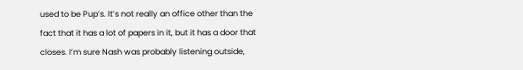used to be Pup’s. It’s not really an office other than the fact that it has a lot of papers in it, but it has a door that closes. I’m sure Nash was probably listening outside,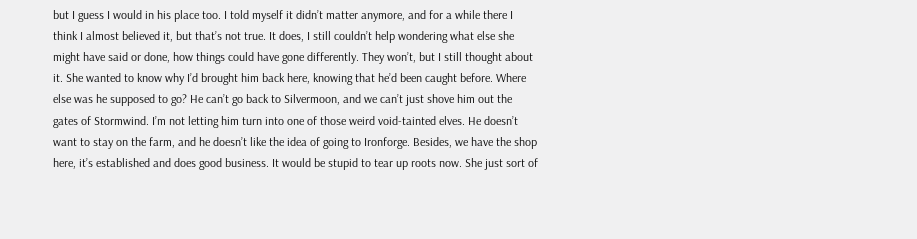but I guess I would in his place too. I told myself it didn’t matter anymore, and for a while there I think I almost believed it, but that’s not true. It does, I still couldn’t help wondering what else she might have said or done, how things could have gone differently. They won’t, but I still thought about it. She wanted to know why I’d brought him back here, knowing that he’d been caught before. Where else was he supposed to go? He can’t go back to Silvermoon, and we can’t just shove him out the gates of Stormwind. I’m not letting him turn into one of those weird void-tainted elves. He doesn’t want to stay on the farm, and he doesn’t like the idea of going to Ironforge. Besides, we have the shop here, it’s established and does good business. It would be stupid to tear up roots now. She just sort of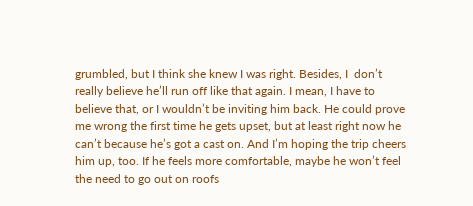grumbled, but I think she knew I was right. Besides, I  don’t really believe he’ll run off like that again. I mean, I have to believe that, or I wouldn’t be inviting him back. He could prove me wrong the first time he gets upset, but at least right now he can’t because he’s got a cast on. And I’m hoping the trip cheers him up, too. If he feels more comfortable, maybe he won’t feel the need to go out on roofs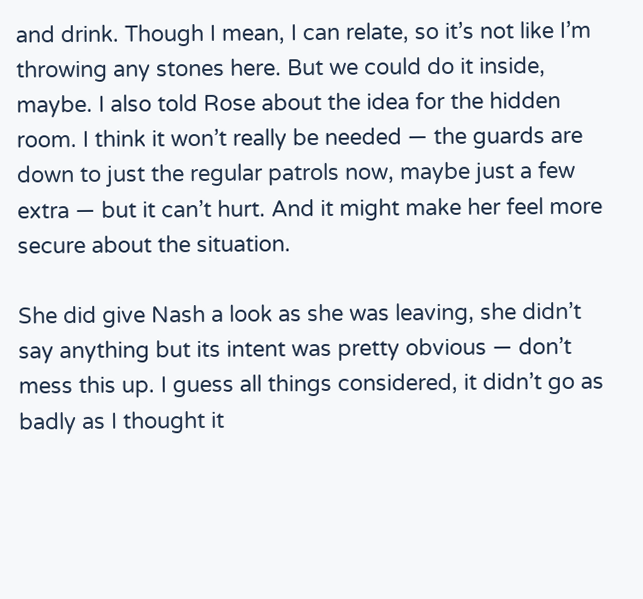and drink. Though I mean, I can relate, so it’s not like I’m throwing any stones here. But we could do it inside, maybe. I also told Rose about the idea for the hidden room. I think it won’t really be needed — the guards are down to just the regular patrols now, maybe just a few extra — but it can’t hurt. And it might make her feel more secure about the situation.

She did give Nash a look as she was leaving, she didn’t say anything but its intent was pretty obvious — don’t mess this up. I guess all things considered, it didn’t go as badly as I thought it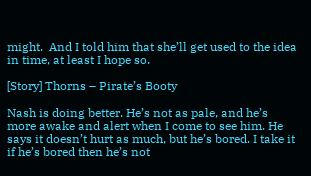might.  And I told him that she’ll get used to the idea in time, at least I hope so.

[Story] Thorns – Pirate’s Booty

Nash is doing better. He’s not as pale, and he’s more awake and alert when I come to see him. He says it doesn’t hurt as much, but he’s bored. I take it if he’s bored then he’s not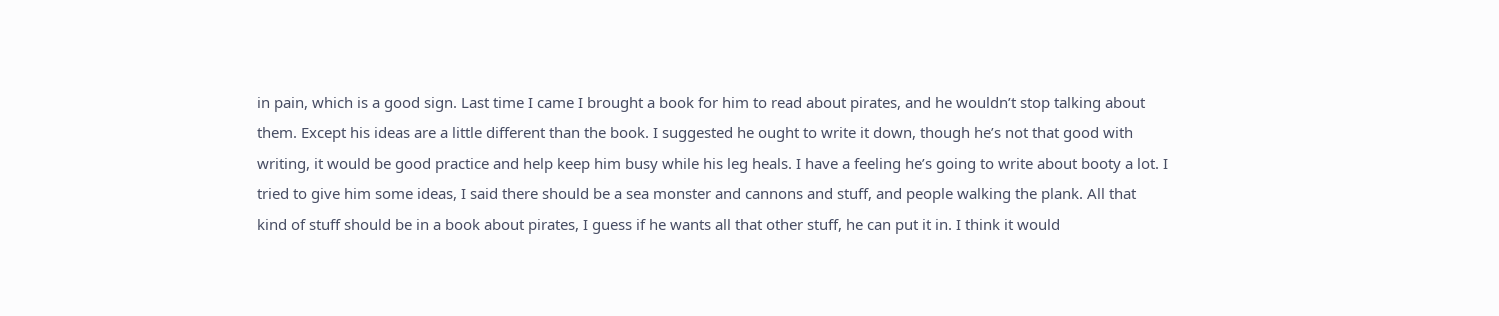in pain, which is a good sign. Last time I came I brought a book for him to read about pirates, and he wouldn’t stop talking about them. Except his ideas are a little different than the book. I suggested he ought to write it down, though he’s not that good with writing, it would be good practice and help keep him busy while his leg heals. I have a feeling he’s going to write about booty a lot. I tried to give him some ideas, I said there should be a sea monster and cannons and stuff, and people walking the plank. All that kind of stuff should be in a book about pirates, I guess if he wants all that other stuff, he can put it in. I think it would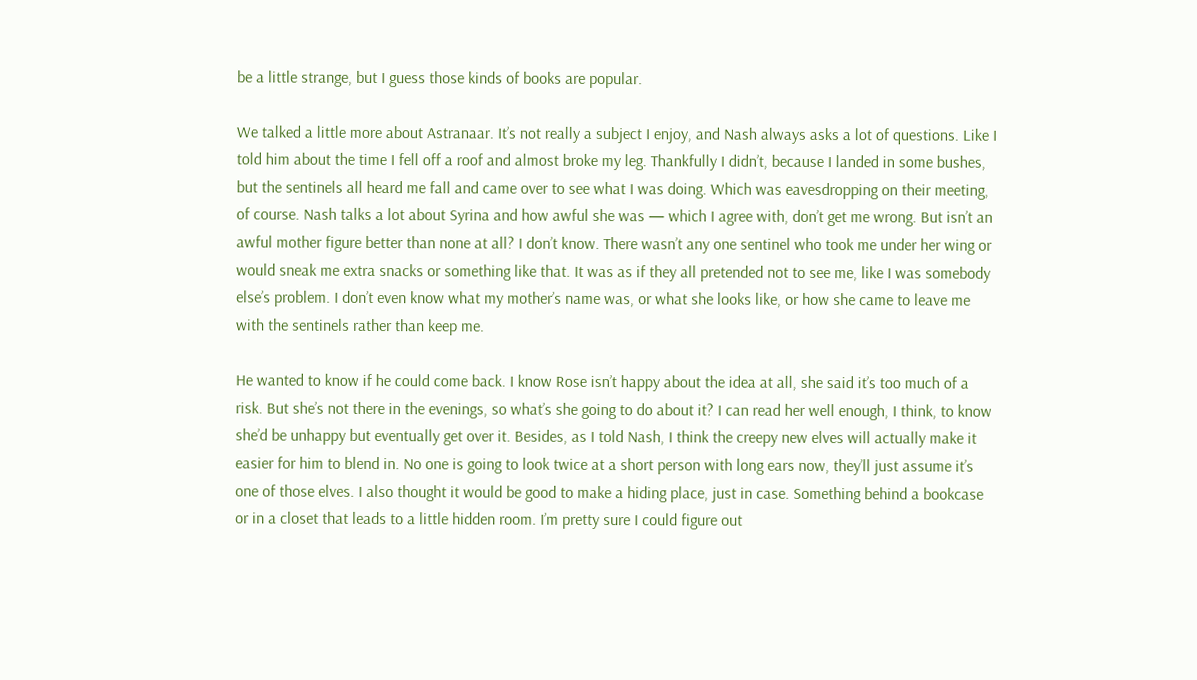be a little strange, but I guess those kinds of books are popular.

We talked a little more about Astranaar. It’s not really a subject I enjoy, and Nash always asks a lot of questions. Like I told him about the time I fell off a roof and almost broke my leg. Thankfully I didn’t, because I landed in some bushes, but the sentinels all heard me fall and came over to see what I was doing. Which was eavesdropping on their meeting, of course. Nash talks a lot about Syrina and how awful she was — which I agree with, don’t get me wrong. But isn’t an awful mother figure better than none at all? I don’t know. There wasn’t any one sentinel who took me under her wing or would sneak me extra snacks or something like that. It was as if they all pretended not to see me, like I was somebody else’s problem. I don’t even know what my mother’s name was, or what she looks like, or how she came to leave me with the sentinels rather than keep me.

He wanted to know if he could come back. I know Rose isn’t happy about the idea at all, she said it’s too much of a risk. But she’s not there in the evenings, so what’s she going to do about it? I can read her well enough, I think, to know she’d be unhappy but eventually get over it. Besides, as I told Nash, I think the creepy new elves will actually make it easier for him to blend in. No one is going to look twice at a short person with long ears now, they’ll just assume it’s one of those elves. I also thought it would be good to make a hiding place, just in case. Something behind a bookcase or in a closet that leads to a little hidden room. I’m pretty sure I could figure out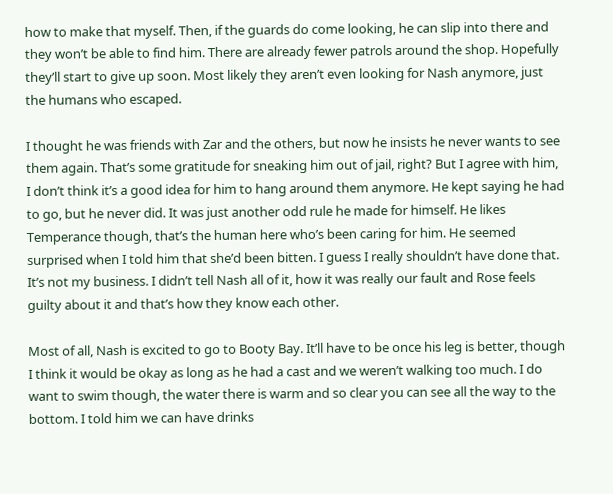how to make that myself. Then, if the guards do come looking, he can slip into there and they won’t be able to find him. There are already fewer patrols around the shop. Hopefully they’ll start to give up soon. Most likely they aren’t even looking for Nash anymore, just the humans who escaped.

I thought he was friends with Zar and the others, but now he insists he never wants to see them again. That’s some gratitude for sneaking him out of jail, right? But I agree with him, I don’t think it’s a good idea for him to hang around them anymore. He kept saying he had to go, but he never did. It was just another odd rule he made for himself. He likes Temperance though, that’s the human here who’s been caring for him. He seemed surprised when I told him that she’d been bitten. I guess I really shouldn’t have done that. It’s not my business. I didn’t tell Nash all of it, how it was really our fault and Rose feels guilty about it and that’s how they know each other.

Most of all, Nash is excited to go to Booty Bay. It’ll have to be once his leg is better, though I think it would be okay as long as he had a cast and we weren’t walking too much. I do want to swim though, the water there is warm and so clear you can see all the way to the bottom. I told him we can have drinks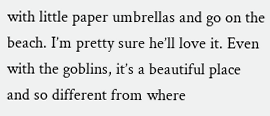with little paper umbrellas and go on the beach. I’m pretty sure he’ll love it. Even with the goblins, it’s a beautiful place and so different from where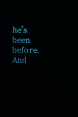he’s been before. And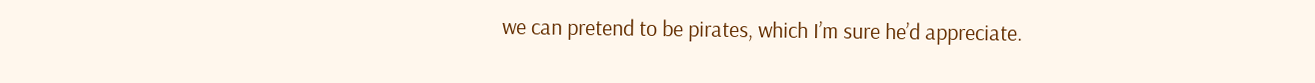we can pretend to be pirates, which I’m sure he’d appreciate.